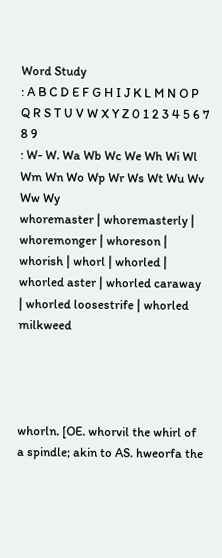Word Study
: A B C D E F G H I J K L M N O P Q R S T U V W X Y Z 0 1 2 3 4 5 6 7 8 9
: W- W. Wa Wb Wc We Wh Wi Wl Wm Wn Wo Wp Wr Ws Wt Wu Wv Ww Wy
whoremaster | whoremasterly | whoremonger | whoreson | whorish | whorl | whorled | whorled aster | whorled caraway | whorled loosestrife | whorled milkweed




whorln. [OE. whorvil the whirl of a spindle; akin to AS. hweorfa the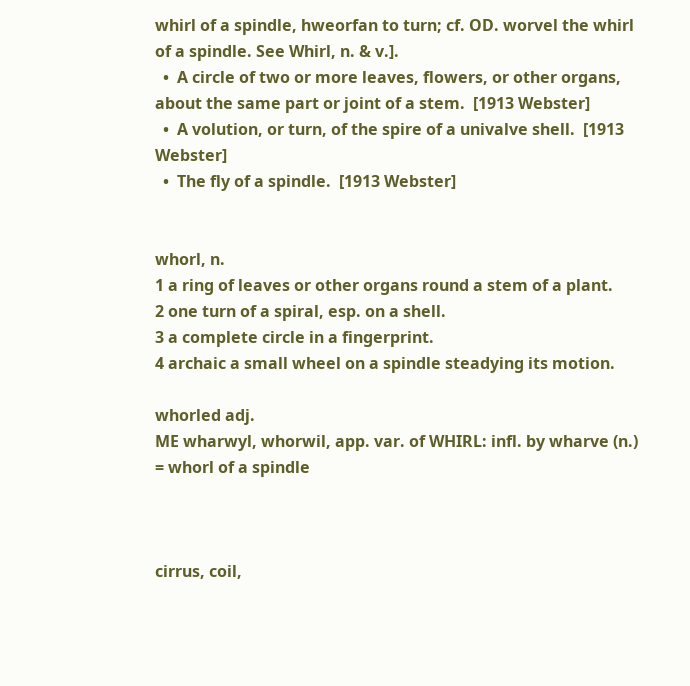whirl of a spindle, hweorfan to turn; cf. OD. worvel the whirl of a spindle. See Whirl, n. & v.].
  •  A circle of two or more leaves, flowers, or other organs, about the same part or joint of a stem.  [1913 Webster]
  •  A volution, or turn, of the spire of a univalve shell.  [1913 Webster]
  •  The fly of a spindle.  [1913 Webster]


whorl, n.
1 a ring of leaves or other organs round a stem of a plant.
2 one turn of a spiral, esp. on a shell.
3 a complete circle in a fingerprint.
4 archaic a small wheel on a spindle steadying its motion.

whorled adj.
ME wharwyl, whorwil, app. var. of WHIRL: infl. by wharve (n.) = whorl of a spindle



cirrus, coil,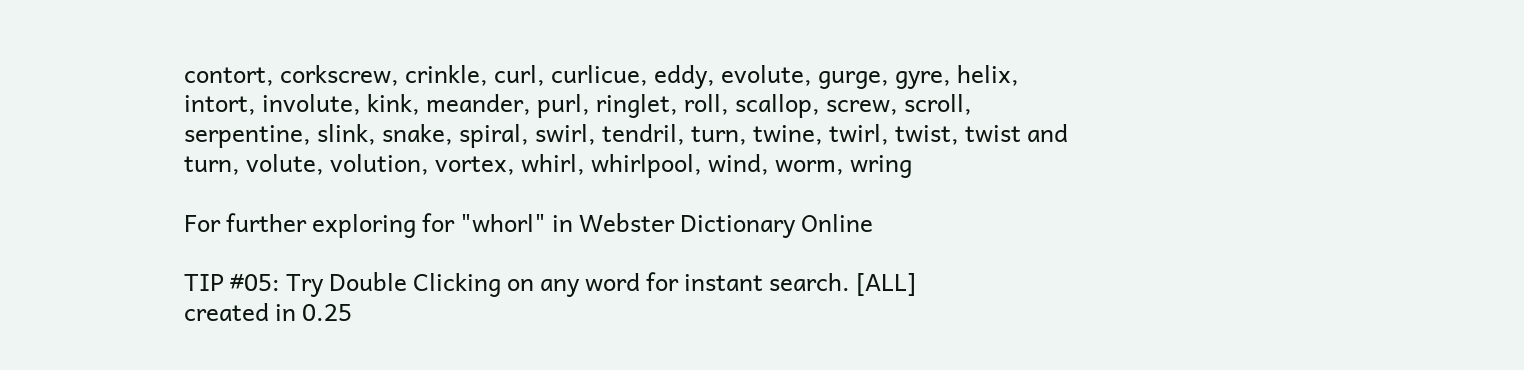contort, corkscrew, crinkle, curl, curlicue, eddy, evolute, gurge, gyre, helix, intort, involute, kink, meander, purl, ringlet, roll, scallop, screw, scroll, serpentine, slink, snake, spiral, swirl, tendril, turn, twine, twirl, twist, twist and turn, volute, volution, vortex, whirl, whirlpool, wind, worm, wring

For further exploring for "whorl" in Webster Dictionary Online

TIP #05: Try Double Clicking on any word for instant search. [ALL]
created in 0.25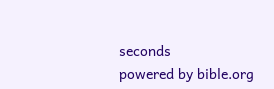seconds
powered by bible.org